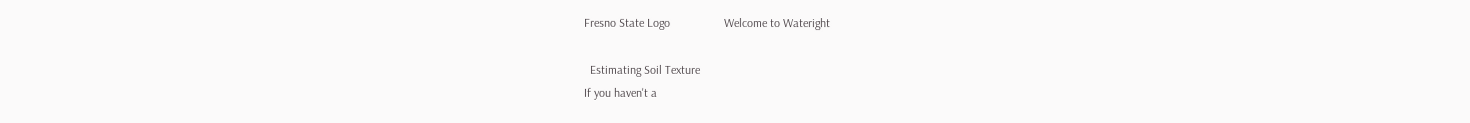Fresno State Logo                  Welcome to Wateright

  Estimating Soil Texture
If you haven't a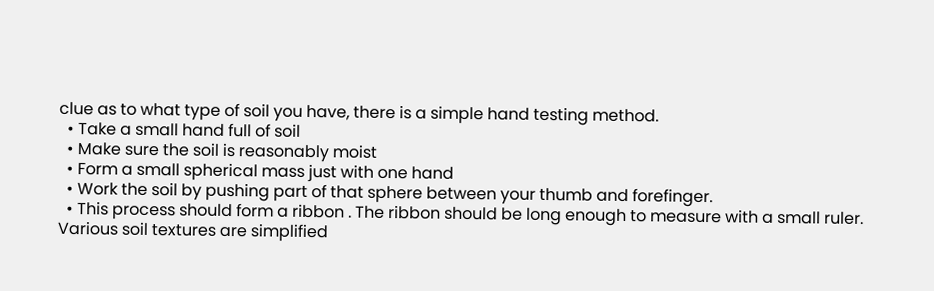clue as to what type of soil you have, there is a simple hand testing method.
  • Take a small hand full of soil
  • Make sure the soil is reasonably moist
  • Form a small spherical mass just with one hand
  • Work the soil by pushing part of that sphere between your thumb and forefinger.
  • This process should form a ribbon . The ribbon should be long enough to measure with a small ruler.
Various soil textures are simplified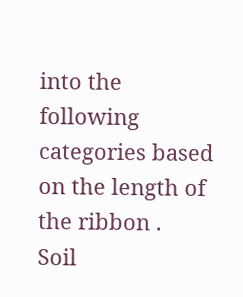into the following categories based on the length of the ribbon .
Soil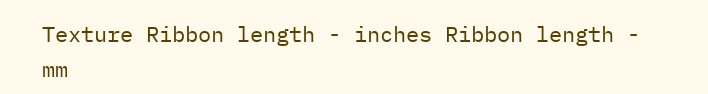Texture Ribbon length - inches Ribbon length - mm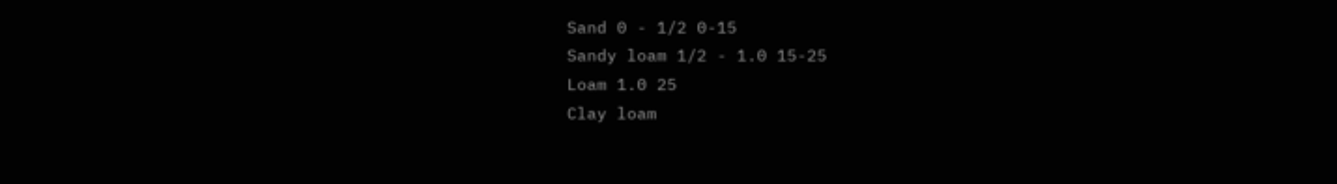Sand 0 - 1/2 0-15
Sandy loam 1/2 - 1.0 15-25
Loam 1.0 25
Clay loam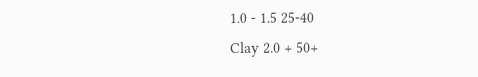1.0 - 1.5 25-40
Clay 2.0 + 50+